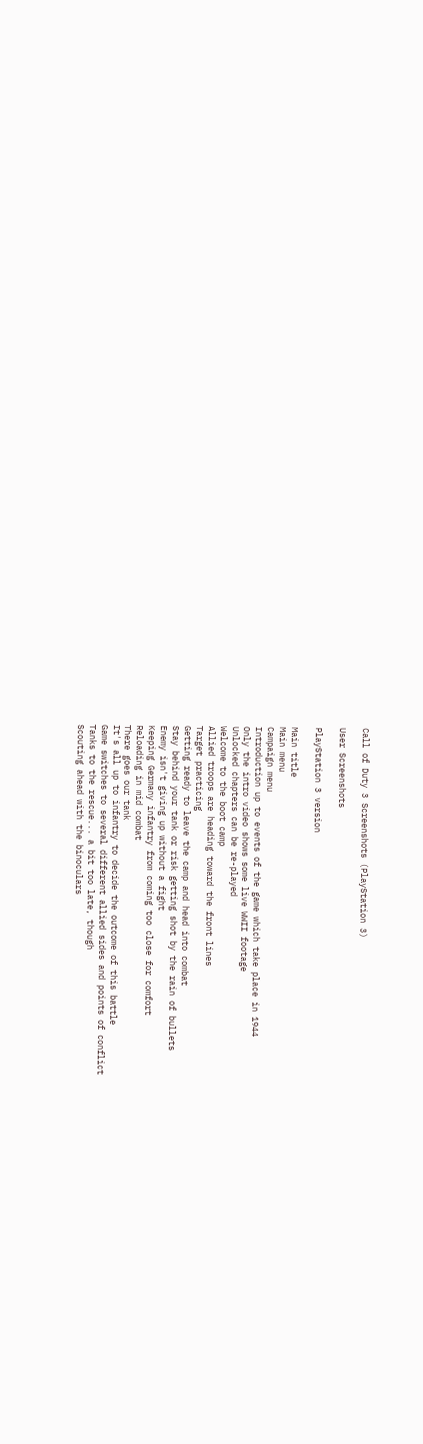Call of Duty 3 Screenshots (PlayStation 3)

User Screenshots

PlayStation 3 version

Main title
Main menu
Campaign menu
Introduction up to events of the game which take place in 1944
Only the intro video shows some live WWII footage
Unlocked chapters can be re-played
Welcome to the boot camp
Allied troops are heading toward the front lines
Target practicing
Getting ready to leave the camp and head into combat
Stay behind your tank or risk getting shot by the rain of bullets
Enemy isn't giving up without a fight
Keeping Germany infantry from coming too close for comfort
Reloading in mid combat
There goes our tank
It's all up to infantry to decide the outcome of this battle
Game switches to several different allied sides and points of conflict
Tanks to the rescue... a bit too late, though
Scouting ahead with the binoculars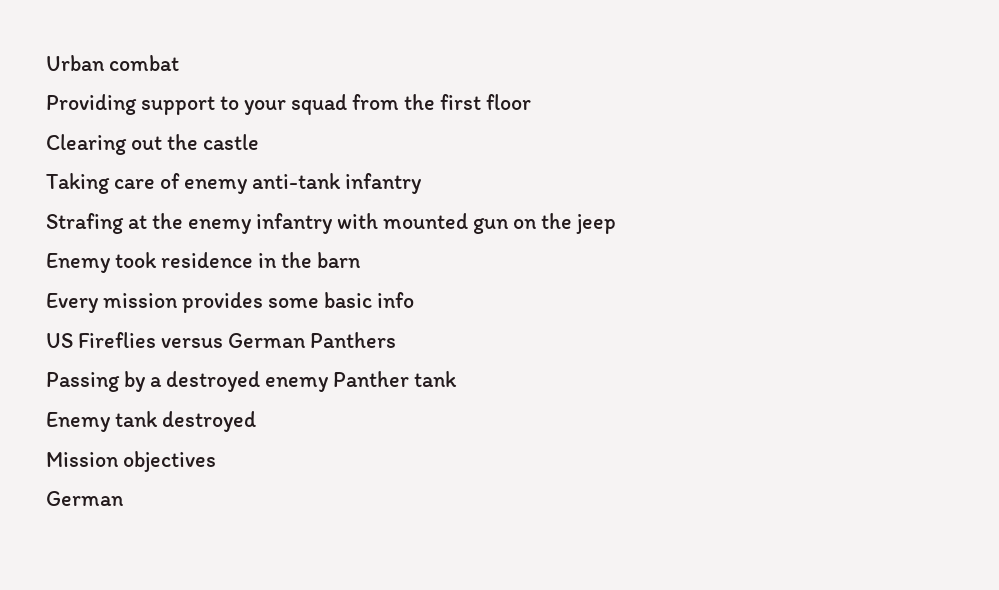Urban combat
Providing support to your squad from the first floor
Clearing out the castle
Taking care of enemy anti-tank infantry
Strafing at the enemy infantry with mounted gun on the jeep
Enemy took residence in the barn
Every mission provides some basic info
US Fireflies versus German Panthers
Passing by a destroyed enemy Panther tank
Enemy tank destroyed
Mission objectives
German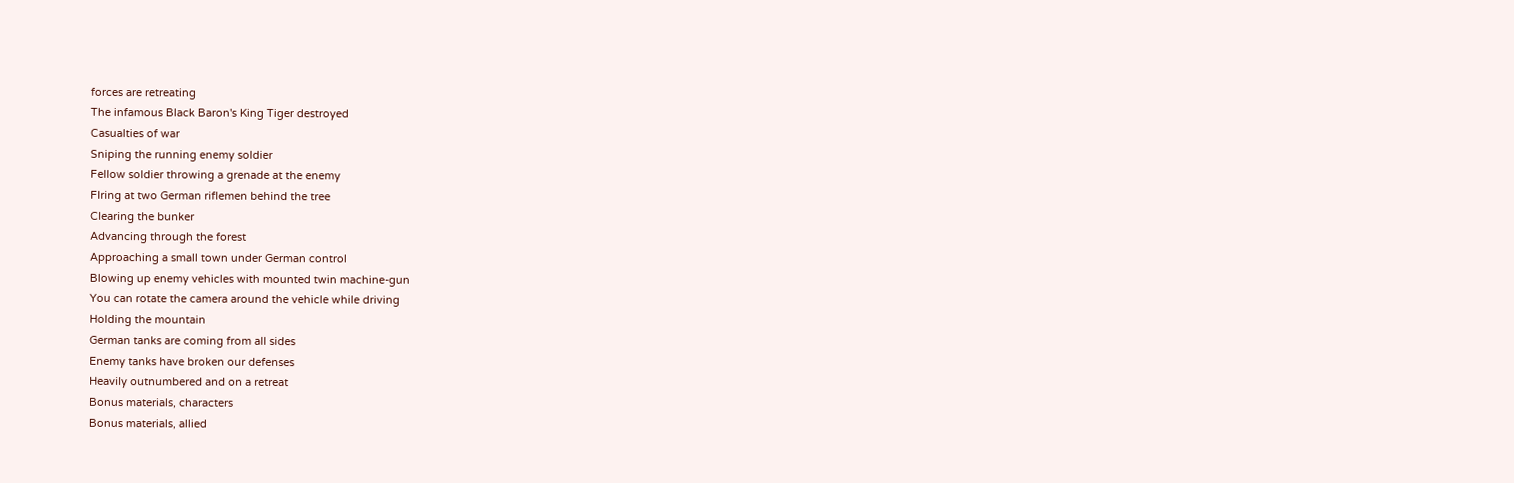forces are retreating
The infamous Black Baron's King Tiger destroyed
Casualties of war
Sniping the running enemy soldier
Fellow soldier throwing a grenade at the enemy
FIring at two German riflemen behind the tree
Clearing the bunker
Advancing through the forest
Approaching a small town under German control
Blowing up enemy vehicles with mounted twin machine-gun
You can rotate the camera around the vehicle while driving
Holding the mountain
German tanks are coming from all sides
Enemy tanks have broken our defenses
Heavily outnumbered and on a retreat
Bonus materials, characters
Bonus materials, allied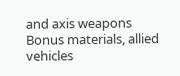and axis weapons
Bonus materials, allied vehicles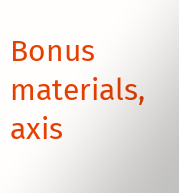Bonus materials, axis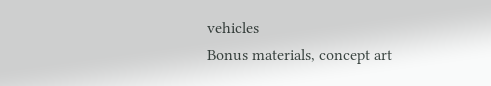vehicles
Bonus materials, concept art